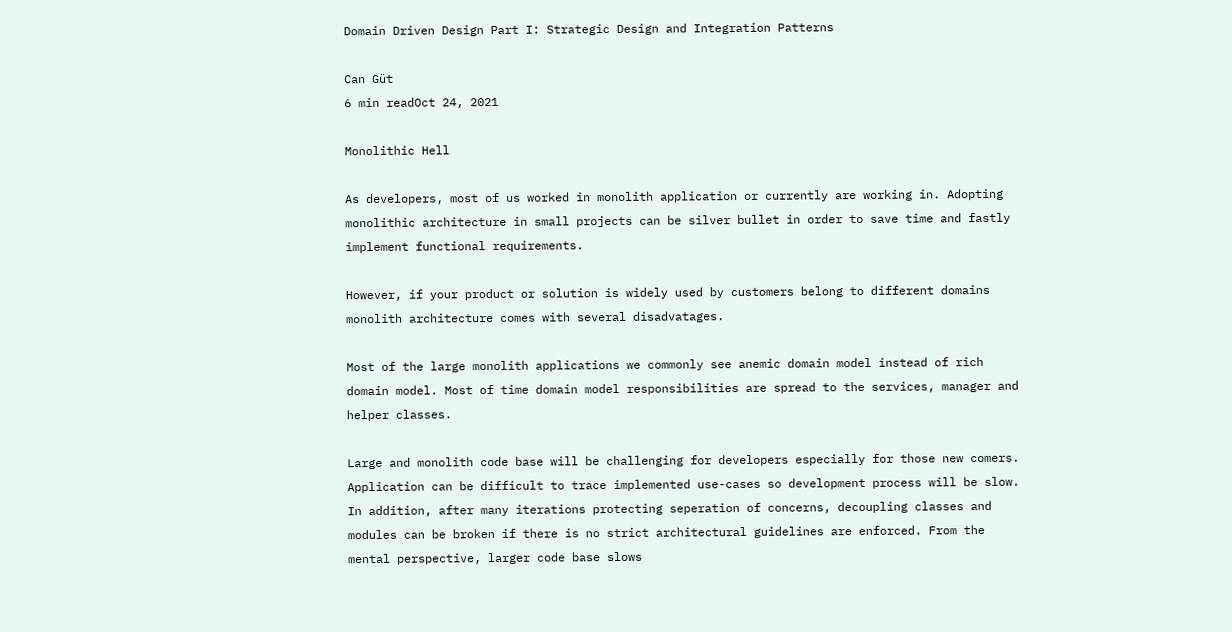Domain Driven Design Part I: Strategic Design and Integration Patterns

Can Güt
6 min readOct 24, 2021

Monolithic Hell

As developers, most of us worked in monolith application or currently are working in. Adopting monolithic architecture in small projects can be silver bullet in order to save time and fastly implement functional requirements.

However, if your product or solution is widely used by customers belong to different domains monolith architecture comes with several disadvatages.

Most of the large monolith applications we commonly see anemic domain model instead of rich domain model. Most of time domain model responsibilities are spread to the services, manager and helper classes.

Large and monolith code base will be challenging for developers especially for those new comers. Application can be difficult to trace implemented use-cases so development process will be slow. In addition, after many iterations protecting seperation of concerns, decoupling classes and modules can be broken if there is no strict architectural guidelines are enforced. From the mental perspective, larger code base slows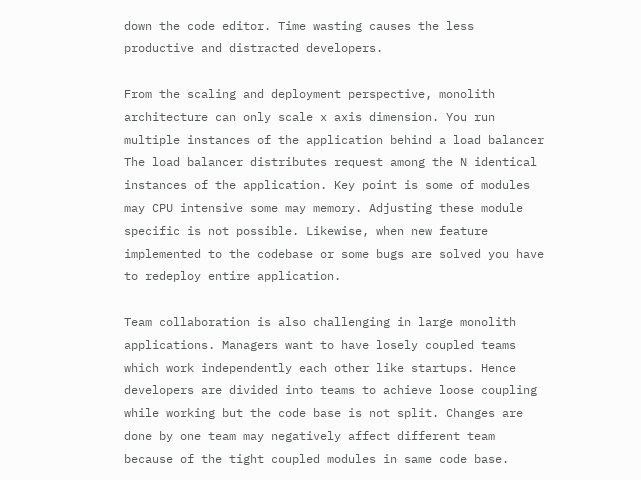down the code editor. Time wasting causes the less productive and distracted developers.

From the scaling and deployment perspective, monolith architecture can only scale x axis dimension. You run multiple instances of the application behind a load balancer The load balancer distributes request among the N identical instances of the application. Key point is some of modules may CPU intensive some may memory. Adjusting these module specific is not possible. Likewise, when new feature implemented to the codebase or some bugs are solved you have to redeploy entire application.

Team collaboration is also challenging in large monolith applications. Managers want to have losely coupled teams which work independently each other like startups. Hence developers are divided into teams to achieve loose coupling while working but the code base is not split. Changes are done by one team may negatively affect different team because of the tight coupled modules in same code base.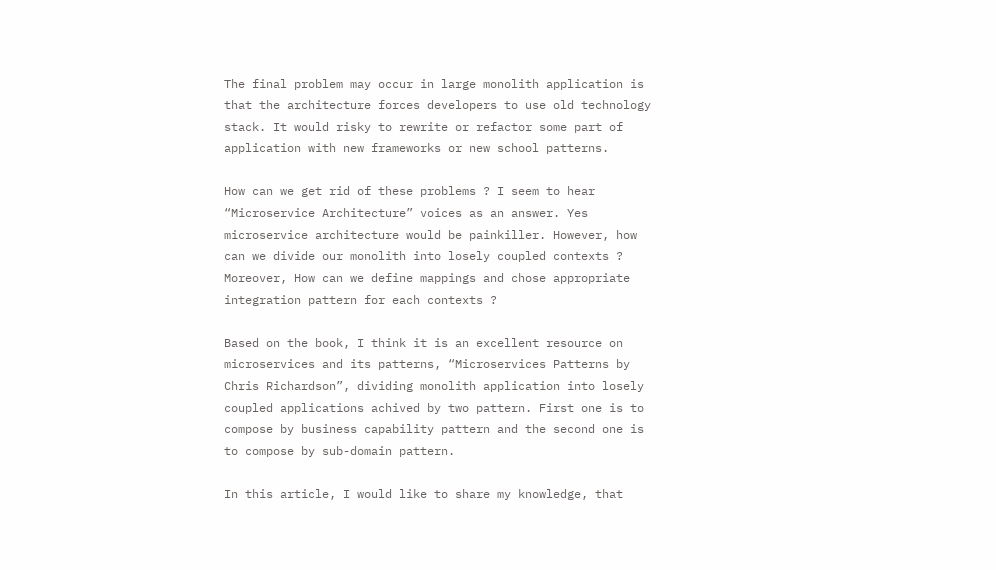The final problem may occur in large monolith application is that the architecture forces developers to use old technology stack. It would risky to rewrite or refactor some part of application with new frameworks or new school patterns.

How can we get rid of these problems ? I seem to hear “Microservice Architecture” voices as an answer. Yes microservice architecture would be painkiller. However, how can we divide our monolith into losely coupled contexts ? Moreover, How can we define mappings and chose appropriate integration pattern for each contexts ?

Based on the book, I think it is an excellent resource on microservices and its patterns, “Microservices Patterns by Chris Richardson”, dividing monolith application into losely coupled applications achived by two pattern. First one is to compose by business capability pattern and the second one is to compose by sub-domain pattern.

In this article, I would like to share my knowledge, that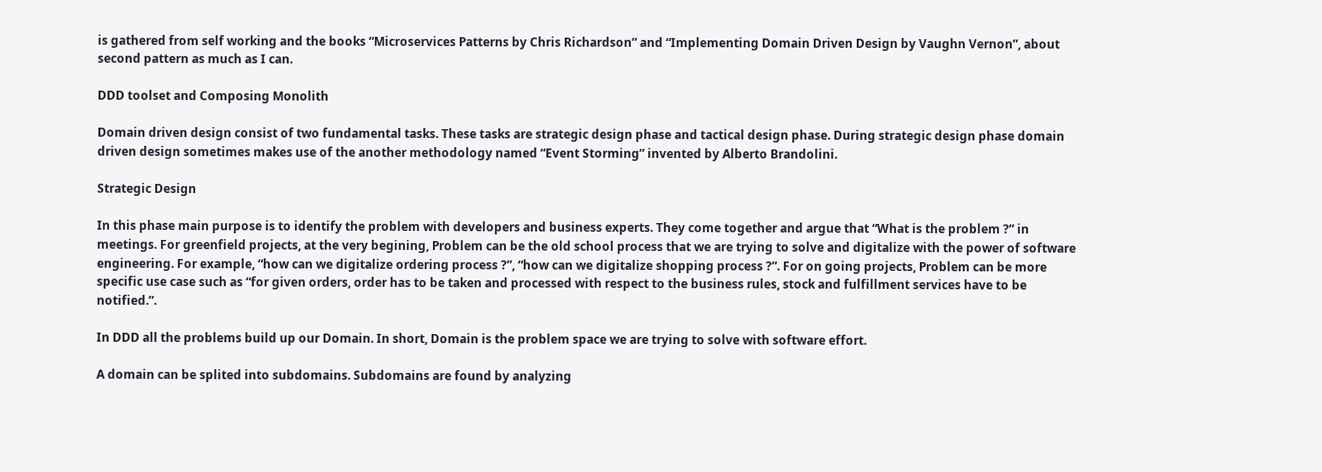is gathered from self working and the books “Microservices Patterns by Chris Richardson” and “Implementing Domain Driven Design by Vaughn Vernon”, about second pattern as much as I can.

DDD toolset and Composing Monolith

Domain driven design consist of two fundamental tasks. These tasks are strategic design phase and tactical design phase. During strategic design phase domain driven design sometimes makes use of the another methodology named “Event Storming” invented by Alberto Brandolini.

Strategic Design

In this phase main purpose is to identify the problem with developers and business experts. They come together and argue that “What is the problem ?” in meetings. For greenfield projects, at the very begining, Problem can be the old school process that we are trying to solve and digitalize with the power of software engineering. For example, “how can we digitalize ordering process ?”, “how can we digitalize shopping process ?”. For on going projects, Problem can be more specific use case such as “for given orders, order has to be taken and processed with respect to the business rules, stock and fulfillment services have to be notified.”.

In DDD all the problems build up our Domain. In short, Domain is the problem space we are trying to solve with software effort.

A domain can be splited into subdomains. Subdomains are found by analyzing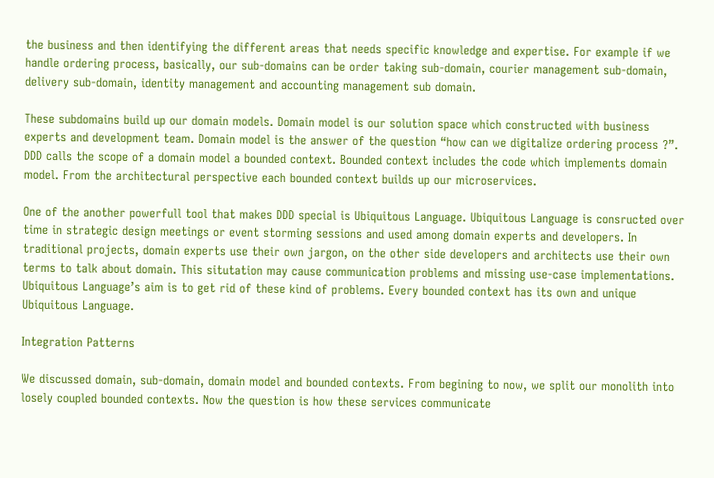the business and then identifying the different areas that needs specific knowledge and expertise. For example if we handle ordering process, basically, our sub-domains can be order taking sub-domain, courier management sub-domain, delivery sub-domain, identity management and accounting management sub domain.

These subdomains build up our domain models. Domain model is our solution space which constructed with business experts and development team. Domain model is the answer of the question “how can we digitalize ordering process ?”. DDD calls the scope of a domain model a bounded context. Bounded context includes the code which implements domain model. From the architectural perspective each bounded context builds up our microservices.

One of the another powerfull tool that makes DDD special is Ubiquitous Language. Ubiquitous Language is consructed over time in strategic design meetings or event storming sessions and used among domain experts and developers. In traditional projects, domain experts use their own jargon, on the other side developers and architects use their own terms to talk about domain. This situtation may cause communication problems and missing use-case implementations. Ubiquitous Language’s aim is to get rid of these kind of problems. Every bounded context has its own and unique Ubiquitous Language.

Integration Patterns

We discussed domain, sub-domain, domain model and bounded contexts. From begining to now, we split our monolith into losely coupled bounded contexts. Now the question is how these services communicate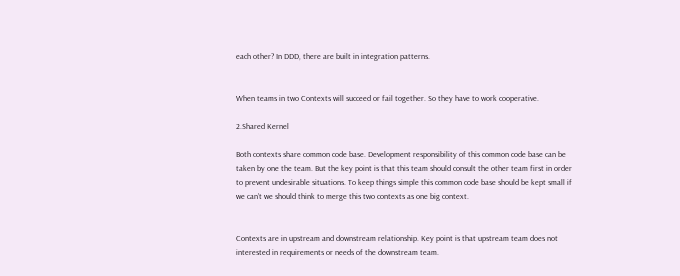each other? In DDD, there are built in integration patterns.


When teams in two Contexts will succeed or fail together. So they have to work cooperative.

2.Shared Kernel

Both contexts share common code base. Development responsibility of this common code base can be taken by one the team. But the key point is that this team should consult the other team first in order to prevent undesirable situations. To keep things simple this common code base should be kept small if we can’t we should think to merge this two contexts as one big context.


Contexts are in upstream and downstream relationship. Key point is that upstream team does not interested in requirements or needs of the downstream team.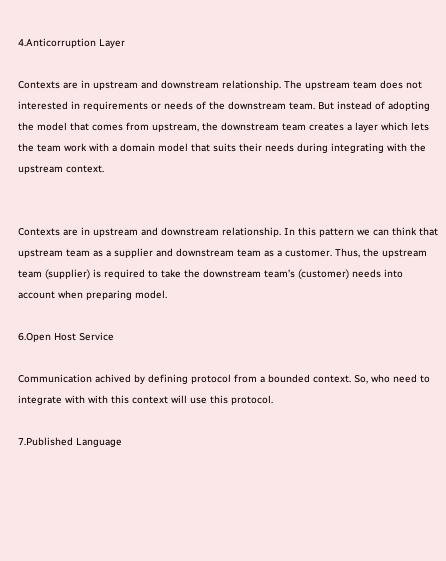4.Anticorruption Layer

Contexts are in upstream and downstream relationship. The upstream team does not interested in requirements or needs of the downstream team. But instead of adopting the model that comes from upstream, the downstream team creates a layer which lets the team work with a domain model that suits their needs during integrating with the upstream context.


Contexts are in upstream and downstream relationship. In this pattern we can think that upstream team as a supplier and downstream team as a customer. Thus, the upstream team (supplier) is required to take the downstream team’s (customer) needs into account when preparing model.

6.Open Host Service

Communication achived by defining protocol from a bounded context. So, who need to integrate with with this context will use this protocol.

7.Published Language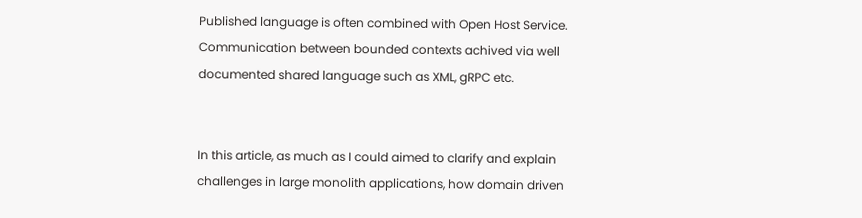Published language is often combined with Open Host Service. Communication between bounded contexts achived via well documented shared language such as XML, gRPC etc.


In this article, as much as I could aimed to clarify and explain challenges in large monolith applications, how domain driven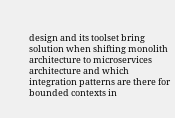design and its toolset bring solution when shifting monolith architecture to microservices architecture and which integration patterns are there for bounded contexts in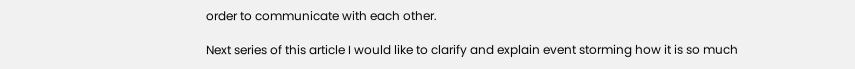order to communicate with each other.

Next series of this article I would like to clarify and explain event storming how it is so much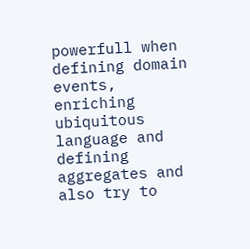powerfull when defining domain events, enriching ubiquitous language and defining aggregates and also try to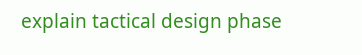explain tactical design phase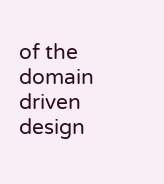of the domain driven design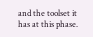and the toolset it has at this phase.